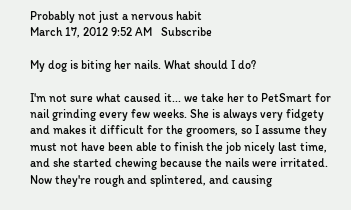Probably not just a nervous habit
March 17, 2012 9:52 AM   Subscribe

My dog is biting her nails. What should I do?

I'm not sure what caused it... we take her to PetSmart for nail grinding every few weeks. She is always very fidgety and makes it difficult for the groomers, so I assume they must not have been able to finish the job nicely last time, and she started chewing because the nails were irritated. Now they're rough and splintered, and causing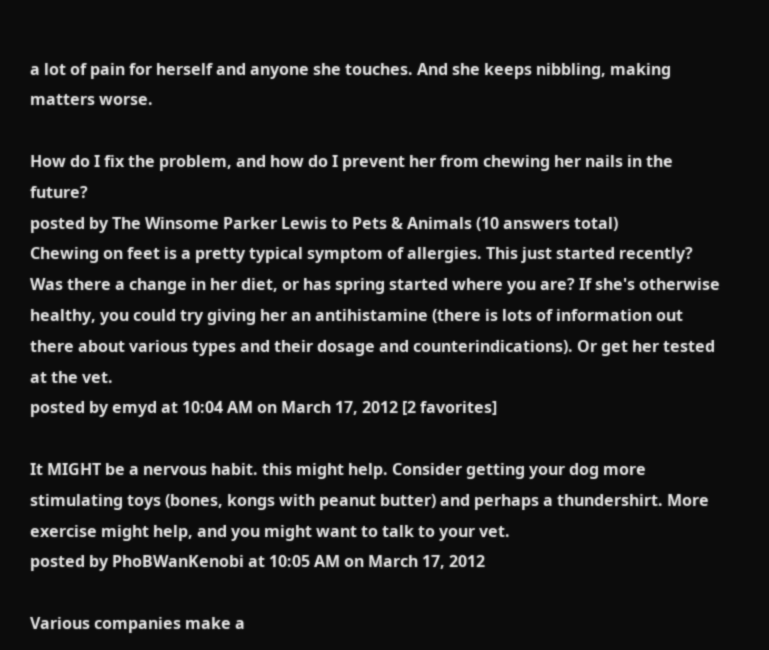a lot of pain for herself and anyone she touches. And she keeps nibbling, making matters worse.

How do I fix the problem, and how do I prevent her from chewing her nails in the future?
posted by The Winsome Parker Lewis to Pets & Animals (10 answers total)
Chewing on feet is a pretty typical symptom of allergies. This just started recently? Was there a change in her diet, or has spring started where you are? If she's otherwise healthy, you could try giving her an antihistamine (there is lots of information out there about various types and their dosage and counterindications). Or get her tested at the vet.
posted by emyd at 10:04 AM on March 17, 2012 [2 favorites]

It MIGHT be a nervous habit. this might help. Consider getting your dog more stimulating toys (bones, kongs with peanut butter) and perhaps a thundershirt. More exercise might help, and you might want to talk to your vet.
posted by PhoBWanKenobi at 10:05 AM on March 17, 2012

Various companies make a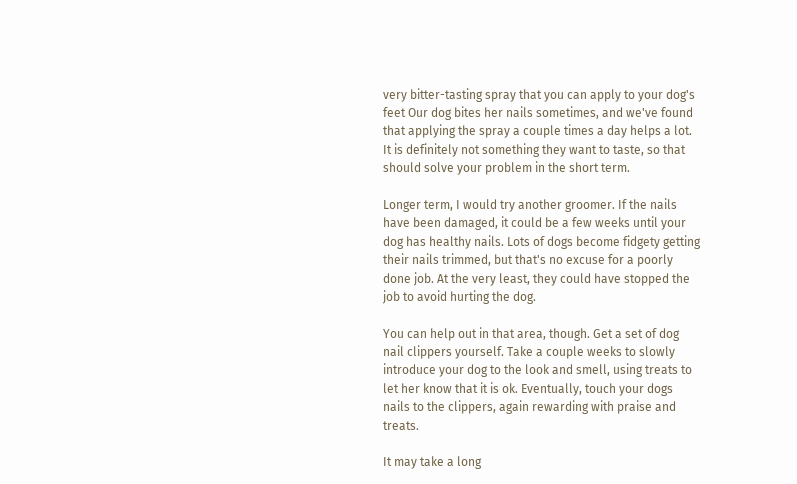very bitter-tasting spray that you can apply to your dog's feet Our dog bites her nails sometimes, and we've found that applying the spray a couple times a day helps a lot. It is definitely not something they want to taste, so that should solve your problem in the short term.

Longer term, I would try another groomer. If the nails have been damaged, it could be a few weeks until your dog has healthy nails. Lots of dogs become fidgety getting their nails trimmed, but that's no excuse for a poorly done job. At the very least, they could have stopped the job to avoid hurting the dog.

You can help out in that area, though. Get a set of dog nail clippers yourself. Take a couple weeks to slowly introduce your dog to the look and smell, using treats to let her know that it is ok. Eventually, touch your dogs nails to the clippers, again rewarding with praise and treats.

It may take a long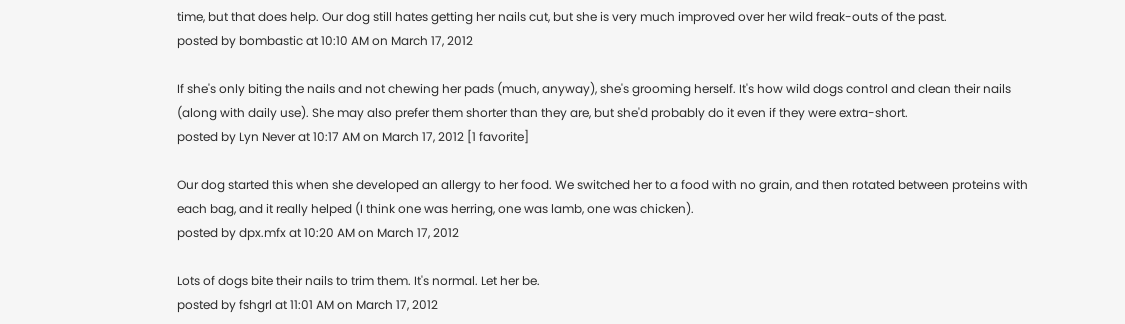time, but that does help. Our dog still hates getting her nails cut, but she is very much improved over her wild freak-outs of the past.
posted by bombastic at 10:10 AM on March 17, 2012

If she's only biting the nails and not chewing her pads (much, anyway), she's grooming herself. It's how wild dogs control and clean their nails (along with daily use). She may also prefer them shorter than they are, but she'd probably do it even if they were extra-short.
posted by Lyn Never at 10:17 AM on March 17, 2012 [1 favorite]

Our dog started this when she developed an allergy to her food. We switched her to a food with no grain, and then rotated between proteins with each bag, and it really helped (I think one was herring, one was lamb, one was chicken).
posted by dpx.mfx at 10:20 AM on March 17, 2012

Lots of dogs bite their nails to trim them. It's normal. Let her be.
posted by fshgrl at 11:01 AM on March 17, 2012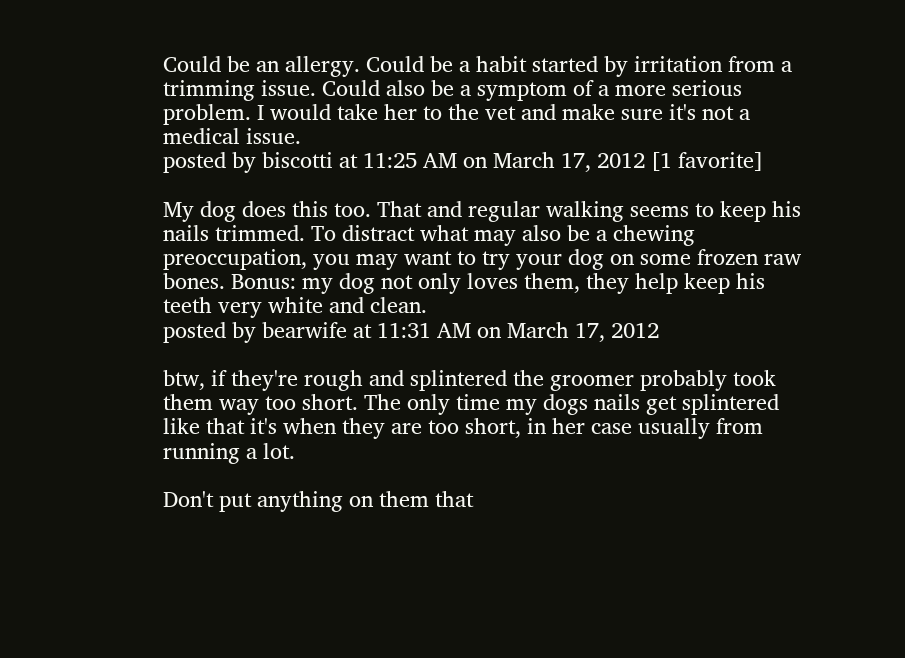Could be an allergy. Could be a habit started by irritation from a trimming issue. Could also be a symptom of a more serious problem. I would take her to the vet and make sure it's not a medical issue.
posted by biscotti at 11:25 AM on March 17, 2012 [1 favorite]

My dog does this too. That and regular walking seems to keep his nails trimmed. To distract what may also be a chewing preoccupation, you may want to try your dog on some frozen raw bones. Bonus: my dog not only loves them, they help keep his teeth very white and clean.
posted by bearwife at 11:31 AM on March 17, 2012

btw, if they're rough and splintered the groomer probably took them way too short. The only time my dogs nails get splintered like that it's when they are too short, in her case usually from running a lot.

Don't put anything on them that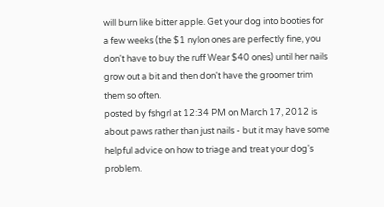will burn like bitter apple. Get your dog into booties for a few weeks (the $1 nylon ones are perfectly fine, you don't have to buy the ruff Wear $40 ones) until her nails grow out a bit and then don't have the groomer trim them so often.
posted by fshgrl at 12:34 PM on March 17, 2012 is about paws rather than just nails - but it may have some helpful advice on how to triage and treat your dog's problem.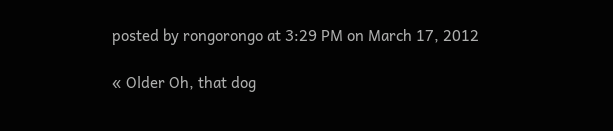posted by rongorongo at 3:29 PM on March 17, 2012

« Older Oh, that dog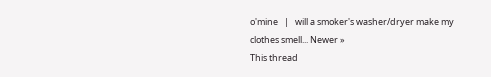o'mine   |   will a smoker's washer/dryer make my clothes smell... Newer »
This thread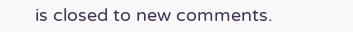is closed to new comments.